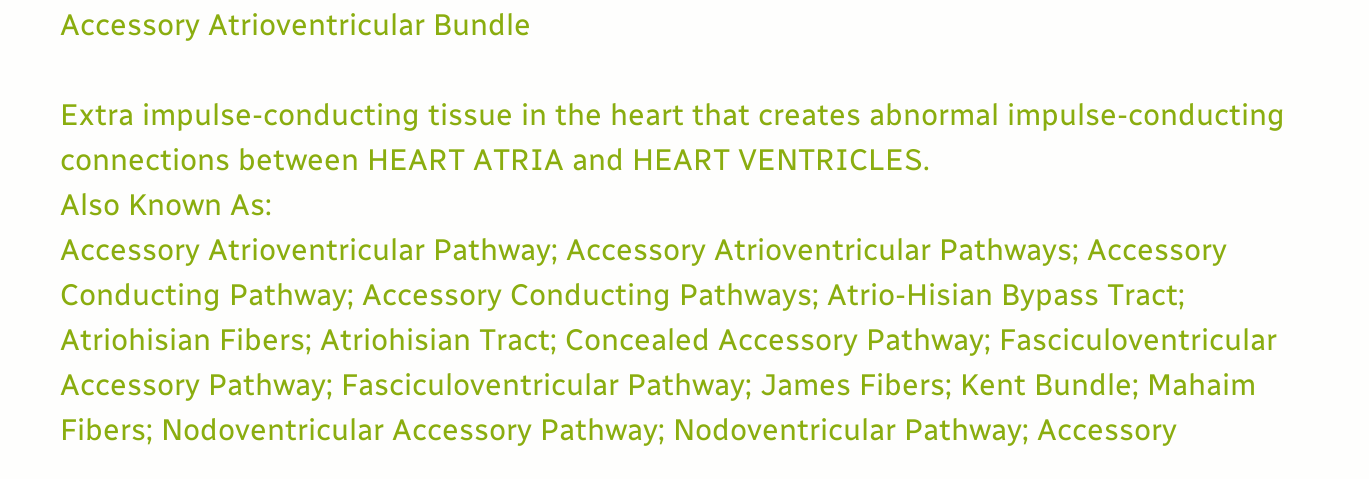Accessory Atrioventricular Bundle

Extra impulse-conducting tissue in the heart that creates abnormal impulse-conducting connections between HEART ATRIA and HEART VENTRICLES.
Also Known As:
Accessory Atrioventricular Pathway; Accessory Atrioventricular Pathways; Accessory Conducting Pathway; Accessory Conducting Pathways; Atrio-Hisian Bypass Tract; Atriohisian Fibers; Atriohisian Tract; Concealed Accessory Pathway; Fasciculoventricular Accessory Pathway; Fasciculoventricular Pathway; James Fibers; Kent Bundle; Mahaim Fibers; Nodoventricular Accessory Pathway; Nodoventricular Pathway; Accessory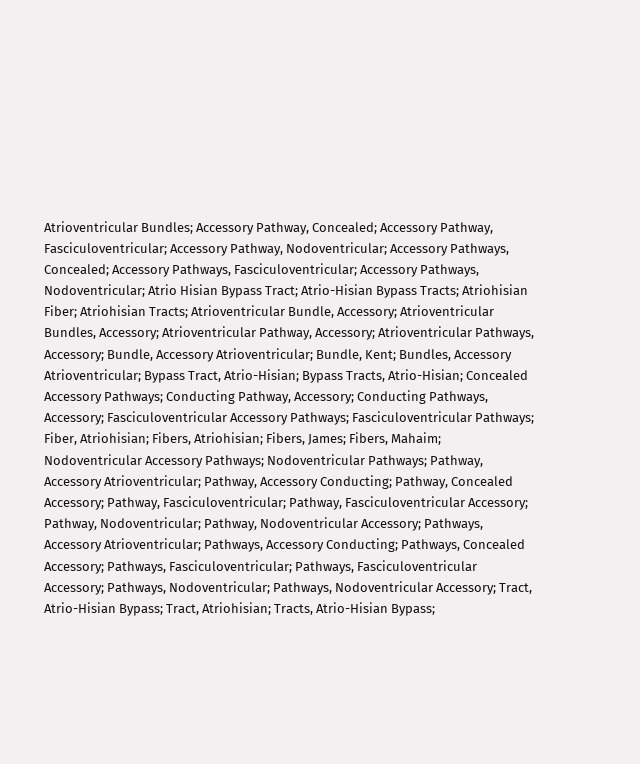Atrioventricular Bundles; Accessory Pathway, Concealed; Accessory Pathway, Fasciculoventricular; Accessory Pathway, Nodoventricular; Accessory Pathways, Concealed; Accessory Pathways, Fasciculoventricular; Accessory Pathways, Nodoventricular; Atrio Hisian Bypass Tract; Atrio-Hisian Bypass Tracts; Atriohisian Fiber; Atriohisian Tracts; Atrioventricular Bundle, Accessory; Atrioventricular Bundles, Accessory; Atrioventricular Pathway, Accessory; Atrioventricular Pathways, Accessory; Bundle, Accessory Atrioventricular; Bundle, Kent; Bundles, Accessory Atrioventricular; Bypass Tract, Atrio-Hisian; Bypass Tracts, Atrio-Hisian; Concealed Accessory Pathways; Conducting Pathway, Accessory; Conducting Pathways, Accessory; Fasciculoventricular Accessory Pathways; Fasciculoventricular Pathways; Fiber, Atriohisian; Fibers, Atriohisian; Fibers, James; Fibers, Mahaim; Nodoventricular Accessory Pathways; Nodoventricular Pathways; Pathway, Accessory Atrioventricular; Pathway, Accessory Conducting; Pathway, Concealed Accessory; Pathway, Fasciculoventricular; Pathway, Fasciculoventricular Accessory; Pathway, Nodoventricular; Pathway, Nodoventricular Accessory; Pathways, Accessory Atrioventricular; Pathways, Accessory Conducting; Pathways, Concealed Accessory; Pathways, Fasciculoventricular; Pathways, Fasciculoventricular Accessory; Pathways, Nodoventricular; Pathways, Nodoventricular Accessory; Tract, Atrio-Hisian Bypass; Tract, Atriohisian; Tracts, Atrio-Hisian Bypass;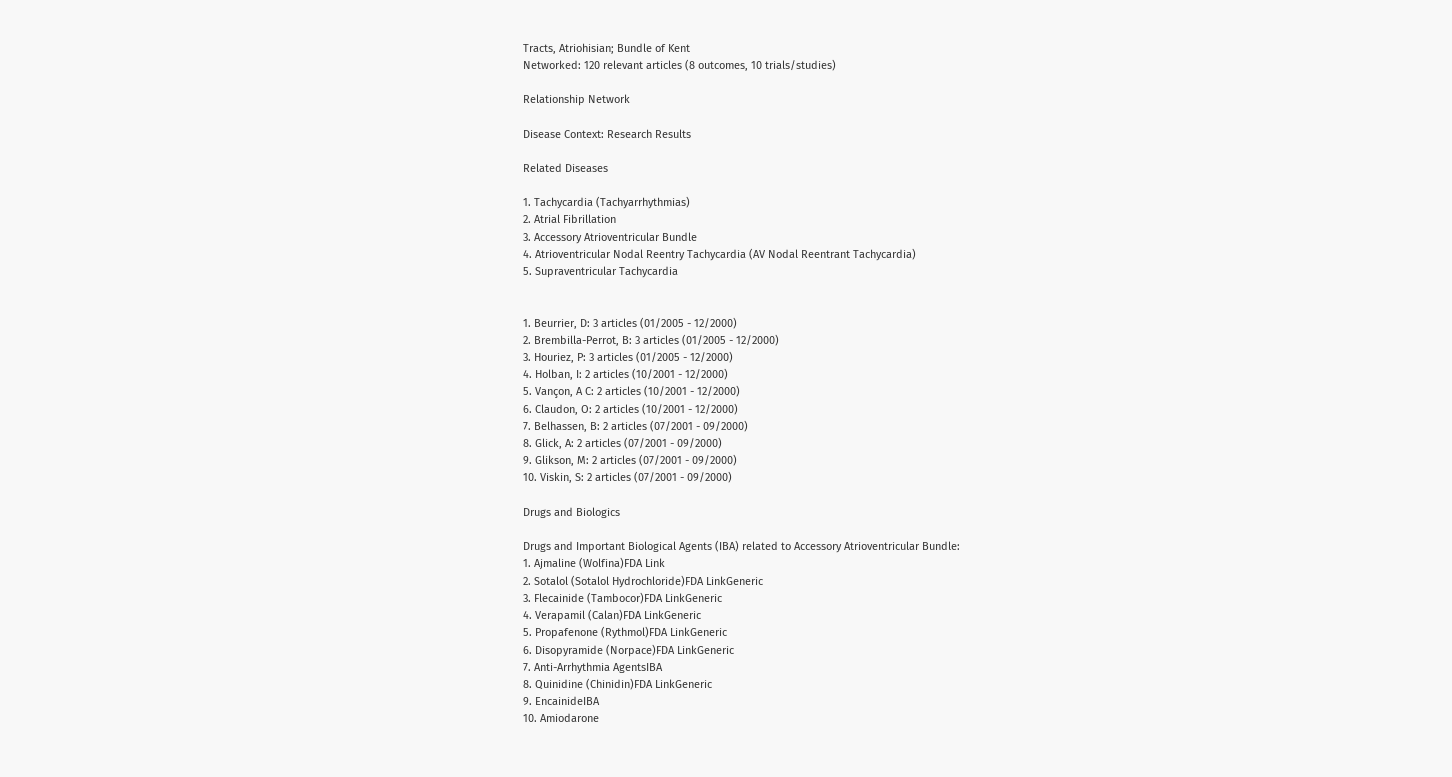Tracts, Atriohisian; Bundle of Kent
Networked: 120 relevant articles (8 outcomes, 10 trials/studies)

Relationship Network

Disease Context: Research Results

Related Diseases

1. Tachycardia (Tachyarrhythmias)
2. Atrial Fibrillation
3. Accessory Atrioventricular Bundle
4. Atrioventricular Nodal Reentry Tachycardia (AV Nodal Reentrant Tachycardia)
5. Supraventricular Tachycardia


1. Beurrier, D: 3 articles (01/2005 - 12/2000)
2. Brembilla-Perrot, B: 3 articles (01/2005 - 12/2000)
3. Houriez, P: 3 articles (01/2005 - 12/2000)
4. Holban, I: 2 articles (10/2001 - 12/2000)
5. Vançon, A C: 2 articles (10/2001 - 12/2000)
6. Claudon, O: 2 articles (10/2001 - 12/2000)
7. Belhassen, B: 2 articles (07/2001 - 09/2000)
8. Glick, A: 2 articles (07/2001 - 09/2000)
9. Glikson, M: 2 articles (07/2001 - 09/2000)
10. Viskin, S: 2 articles (07/2001 - 09/2000)

Drugs and Biologics

Drugs and Important Biological Agents (IBA) related to Accessory Atrioventricular Bundle:
1. Ajmaline (Wolfina)FDA Link
2. Sotalol (Sotalol Hydrochloride)FDA LinkGeneric
3. Flecainide (Tambocor)FDA LinkGeneric
4. Verapamil (Calan)FDA LinkGeneric
5. Propafenone (Rythmol)FDA LinkGeneric
6. Disopyramide (Norpace)FDA LinkGeneric
7. Anti-Arrhythmia AgentsIBA
8. Quinidine (Chinidin)FDA LinkGeneric
9. EncainideIBA
10. Amiodarone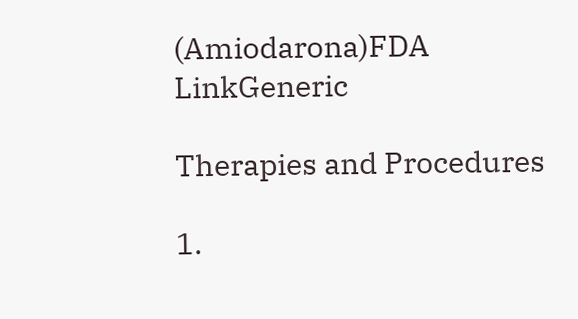(Amiodarona)FDA LinkGeneric

Therapies and Procedures

1.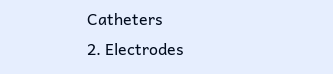Catheters
2. Electrodes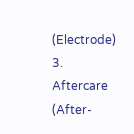(Electrode)
3. Aftercare (After-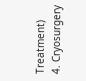Treatment)
4. Cryosurgery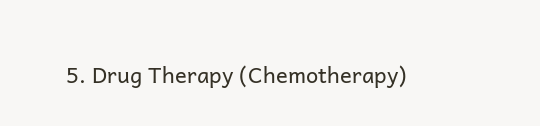5. Drug Therapy (Chemotherapy)